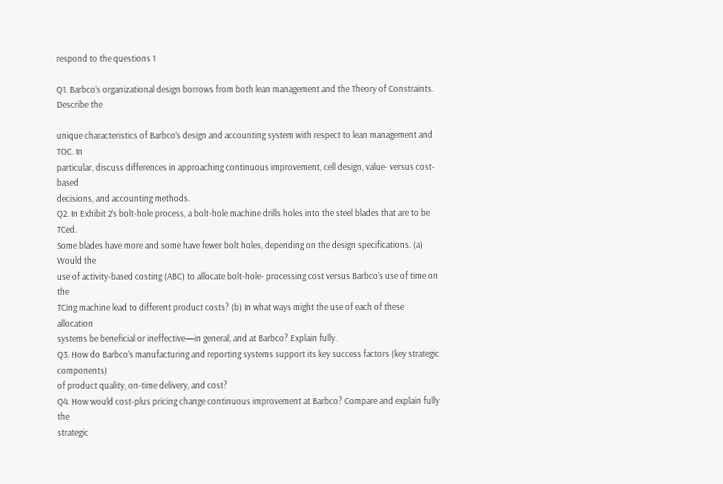respond to the questions 1

Q1. Barbco’s organizational design borrows from both lean management and the Theory of Constraints. Describe the

unique characteristics of Barbco’s design and accounting system with respect to lean management and TOC. In
particular, discuss differences in approaching continuous improvement, cell design, value- versus cost- based
decisions, and accounting methods.
Q2. In Exhibit 2’s bolt-hole process, a bolt-hole machine drills holes into the steel blades that are to be TCed.
Some blades have more and some have fewer bolt holes, depending on the design specifications. (a) Would the
use of activity-based costing (ABC) to allocate bolt-hole- processing cost versus Barbco’s use of time on the
TCing machine lead to different product costs? (b) In what ways might the use of each of these allocation
systems be beneficial or ineffective—in general, and at Barbco? Explain fully.
Q3. How do Barbco’s manufacturing and reporting systems support its key success factors (key strategic components)
of product quality, on-time delivery, and cost?
Q4. How would cost-plus pricing change continuous improvement at Barbco? Compare and explain fully the
strategic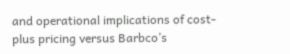and operational implications of cost-plus pricing versus Barbco’s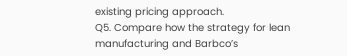existing pricing approach.
Q5. Compare how the strategy for lean manufacturing and Barbco’s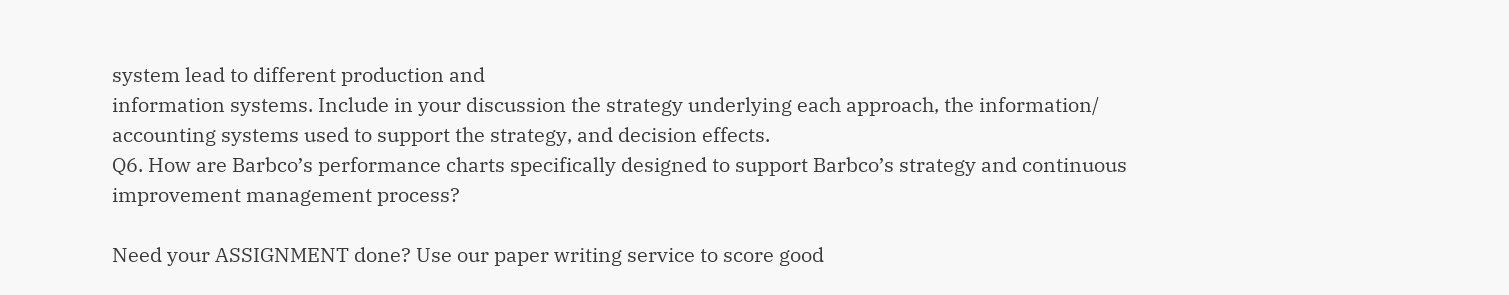system lead to different production and
information systems. Include in your discussion the strategy underlying each approach, the information/
accounting systems used to support the strategy, and decision effects.
Q6. How are Barbco’s performance charts specifically designed to support Barbco’s strategy and continuous
improvement management process?

Need your ASSIGNMENT done? Use our paper writing service to score good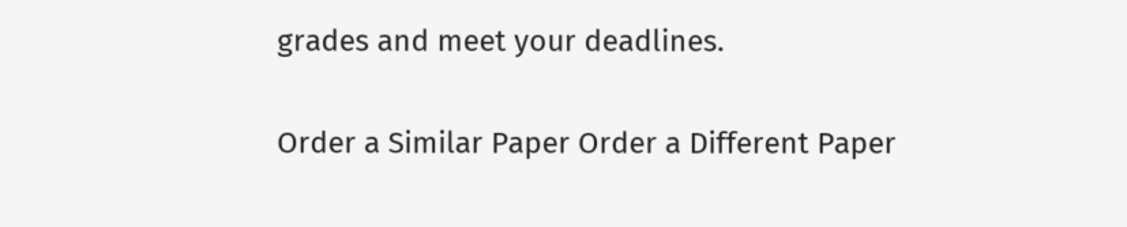grades and meet your deadlines.

Order a Similar Paper Order a Different Paper